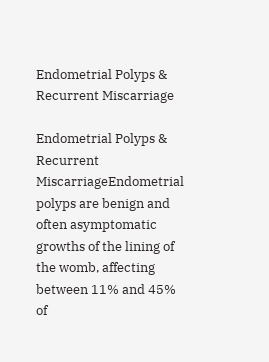Endometrial Polyps & Recurrent Miscarriage

Endometrial Polyps & Recurrent MiscarriageEndometrial polyps are benign and often asymptomatic growths of the lining of the womb, affecting between 11% and 45% of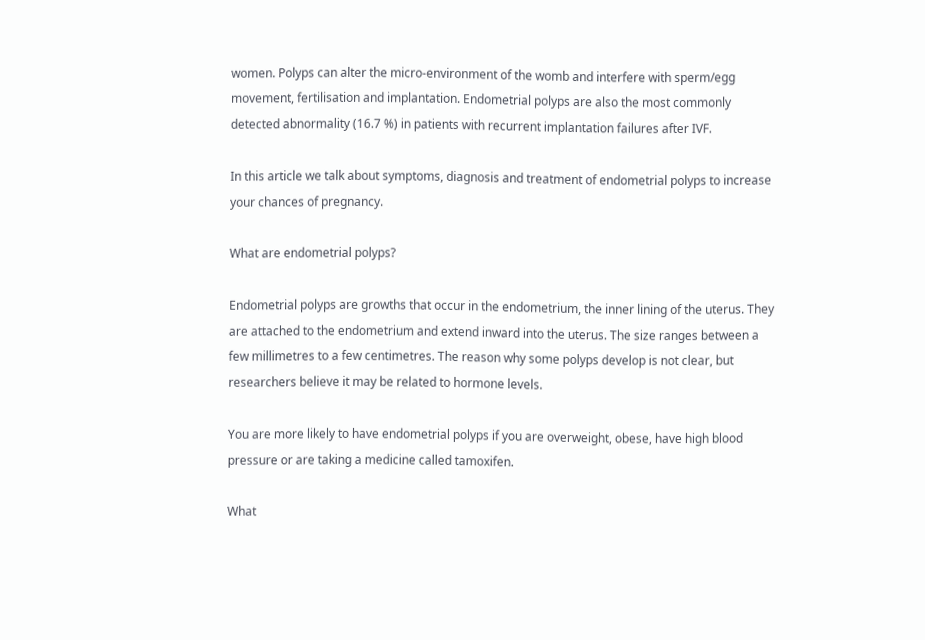women. Polyps can alter the micro-environment of the womb and interfere with sperm/egg movement, fertilisation and implantation. Endometrial polyps are also the most commonly detected abnormality (16.7 %) in patients with recurrent implantation failures after IVF.

In this article we talk about symptoms, diagnosis and treatment of endometrial polyps to increase your chances of pregnancy.

What are endometrial polyps?

Endometrial polyps are growths that occur in the endometrium, the inner lining of the uterus. They are attached to the endometrium and extend inward into the uterus. The size ranges between a few millimetres to a few centimetres. The reason why some polyps develop is not clear, but researchers believe it may be related to hormone levels.

You are more likely to have endometrial polyps if you are overweight, obese, have high blood pressure or are taking a medicine called tamoxifen.

What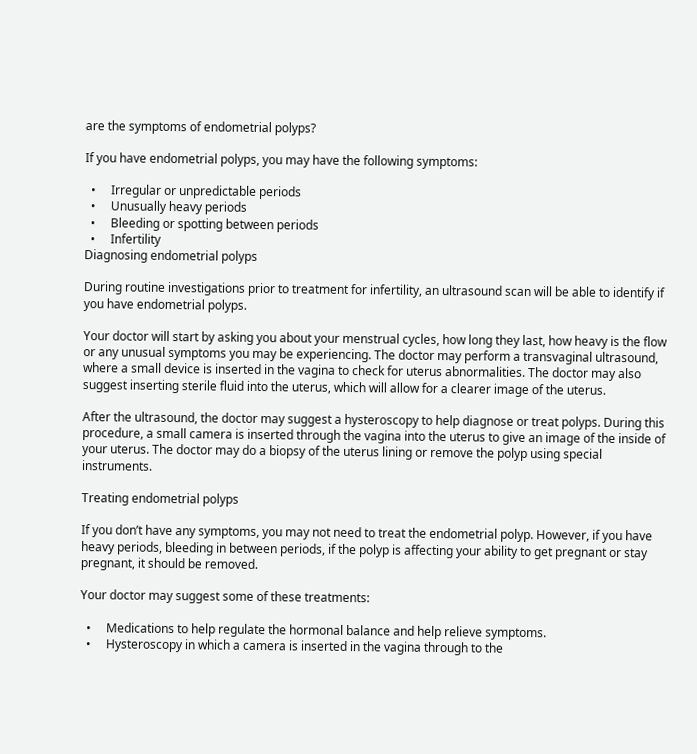are the symptoms of endometrial polyps?

If you have endometrial polyps, you may have the following symptoms:

  •     Irregular or unpredictable periods
  •     Unusually heavy periods
  •     Bleeding or spotting between periods
  •     Infertility
Diagnosing endometrial polyps

During routine investigations prior to treatment for infertility, an ultrasound scan will be able to identify if you have endometrial polyps.

Your doctor will start by asking you about your menstrual cycles, how long they last, how heavy is the flow or any unusual symptoms you may be experiencing. The doctor may perform a transvaginal ultrasound, where a small device is inserted in the vagina to check for uterus abnormalities. The doctor may also suggest inserting sterile fluid into the uterus, which will allow for a clearer image of the uterus.

After the ultrasound, the doctor may suggest a hysteroscopy to help diagnose or treat polyps. During this procedure, a small camera is inserted through the vagina into the uterus to give an image of the inside of your uterus. The doctor may do a biopsy of the uterus lining or remove the polyp using special instruments.

Treating endometrial polyps

If you don’t have any symptoms, you may not need to treat the endometrial polyp. However, if you have heavy periods, bleeding in between periods, if the polyp is affecting your ability to get pregnant or stay pregnant, it should be removed.

Your doctor may suggest some of these treatments:

  •     Medications to help regulate the hormonal balance and help relieve symptoms.
  •     Hysteroscopy in which a camera is inserted in the vagina through to the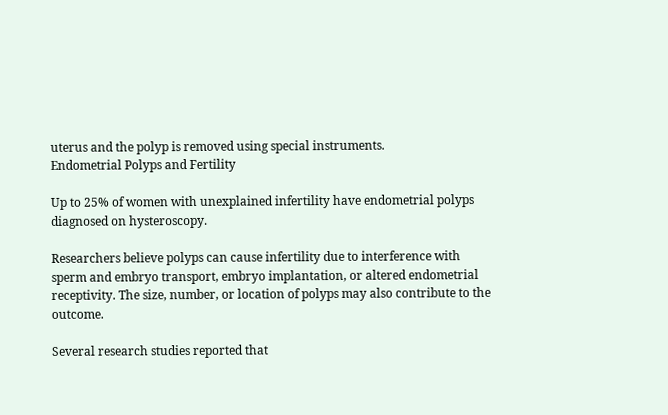uterus and the polyp is removed using special instruments.
Endometrial Polyps and Fertility

Up to 25% of women with unexplained infertility have endometrial polyps diagnosed on hysteroscopy.

Researchers believe polyps can cause infertility due to interference with sperm and embryo transport, embryo implantation, or altered endometrial receptivity. The size, number, or location of polyps may also contribute to the outcome.

Several research studies reported that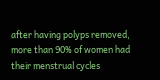after having polyps removed, more than 90% of women had their menstrual cycles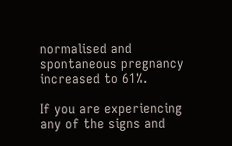normalised and spontaneous pregnancy increased to 61%.

If you are experiencing any of the signs and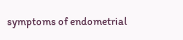symptoms of endometrial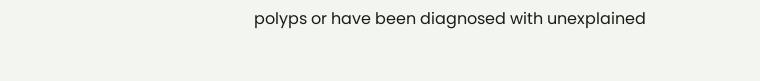polyps or have been diagnosed with unexplained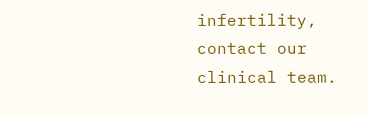infertility, contact our clinical team.